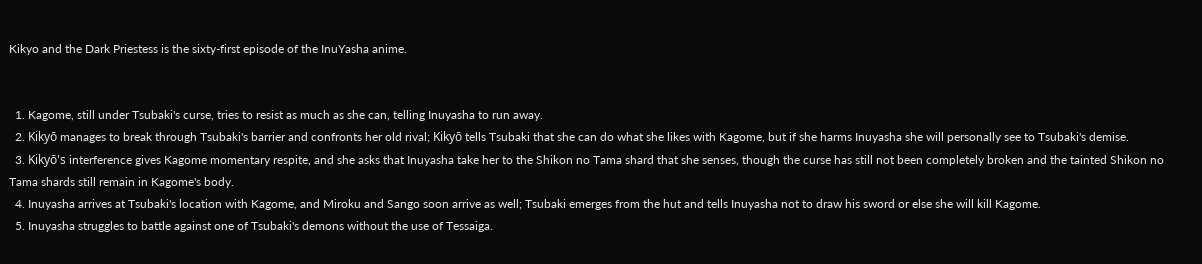Kikyo and the Dark Priestess is the sixty-first episode of the InuYasha anime.


  1. Kagome, still under Tsubaki's curse, tries to resist as much as she can, telling Inuyasha to run away.
  2. Kikyō manages to break through Tsubaki's barrier and confronts her old rival; Kikyō tells Tsubaki that she can do what she likes with Kagome, but if she harms Inuyasha she will personally see to Tsubaki's demise.
  3. Kikyō's interference gives Kagome momentary respite, and she asks that Inuyasha take her to the Shikon no Tama shard that she senses, though the curse has still not been completely broken and the tainted Shikon no Tama shards still remain in Kagome's body.
  4. Inuyasha arrives at Tsubaki's location with Kagome, and Miroku and Sango soon arrive as well; Tsubaki emerges from the hut and tells Inuyasha not to draw his sword or else she will kill Kagome.
  5. Inuyasha struggles to battle against one of Tsubaki's demons without the use of Tessaiga.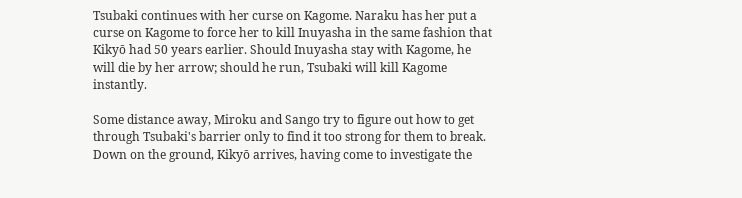Tsubaki continues with her curse on Kagome. Naraku has her put a curse on Kagome to force her to kill Inuyasha in the same fashion that Kikyō had 50 years earlier. Should Inuyasha stay with Kagome, he will die by her arrow; should he run, Tsubaki will kill Kagome instantly.

Some distance away, Miroku and Sango try to figure out how to get through Tsubaki's barrier only to find it too strong for them to break. Down on the ground, Kikyō arrives, having come to investigate the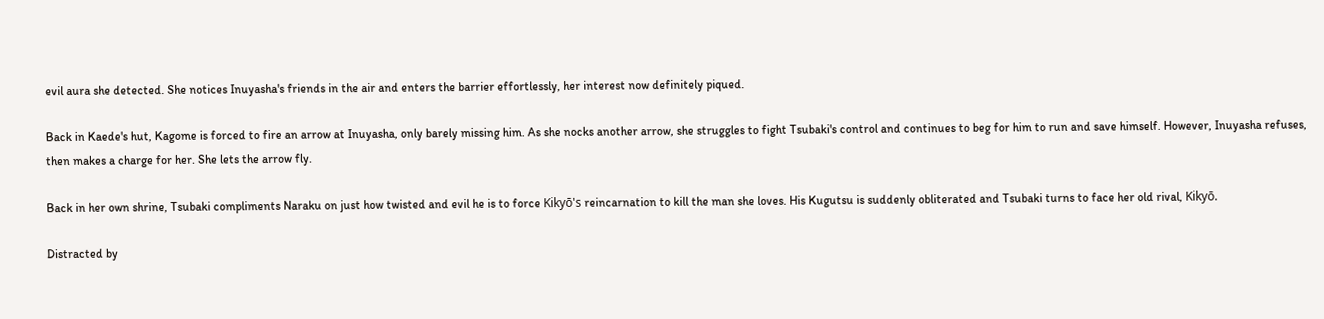evil aura she detected. She notices Inuyasha's friends in the air and enters the barrier effortlessly, her interest now definitely piqued.

Back in Kaede's hut, Kagome is forced to fire an arrow at Inuyasha, only barely missing him. As she nocks another arrow, she struggles to fight Tsubaki's control and continues to beg for him to run and save himself. However, Inuyasha refuses, then makes a charge for her. She lets the arrow fly.

Back in her own shrine, Tsubaki compliments Naraku on just how twisted and evil he is to force Kikyō's reincarnation to kill the man she loves. His Kugutsu is suddenly obliterated and Tsubaki turns to face her old rival, Kikyō.

Distracted by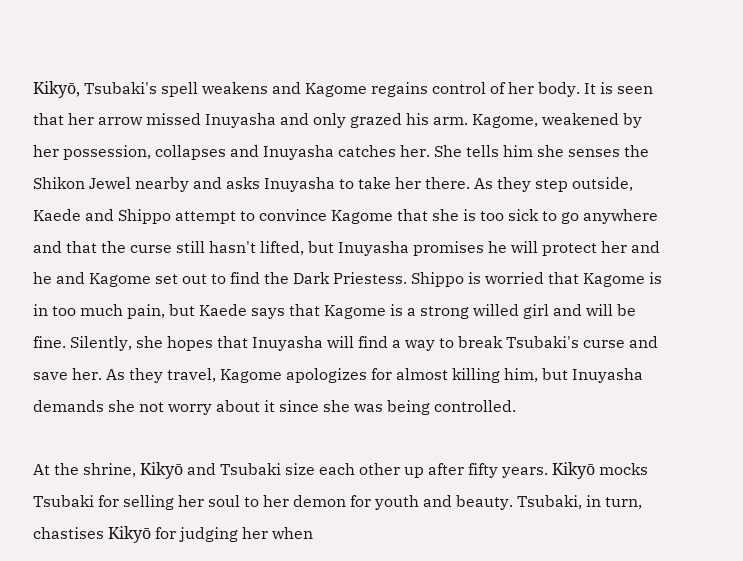Kikyō, Tsubaki's spell weakens and Kagome regains control of her body. It is seen that her arrow missed Inuyasha and only grazed his arm. Kagome, weakened by her possession, collapses and Inuyasha catches her. She tells him she senses the Shikon Jewel nearby and asks Inuyasha to take her there. As they step outside, Kaede and Shippo attempt to convince Kagome that she is too sick to go anywhere and that the curse still hasn't lifted, but Inuyasha promises he will protect her and he and Kagome set out to find the Dark Priestess. Shippo is worried that Kagome is in too much pain, but Kaede says that Kagome is a strong willed girl and will be fine. Silently, she hopes that Inuyasha will find a way to break Tsubaki's curse and save her. As they travel, Kagome apologizes for almost killing him, but Inuyasha demands she not worry about it since she was being controlled.

At the shrine, Kikyō and Tsubaki size each other up after fifty years. Kikyō mocks Tsubaki for selling her soul to her demon for youth and beauty. Tsubaki, in turn, chastises Kikyō for judging her when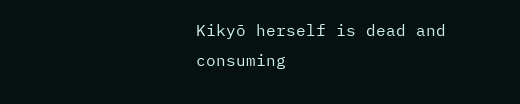Kikyō herself is dead and consuming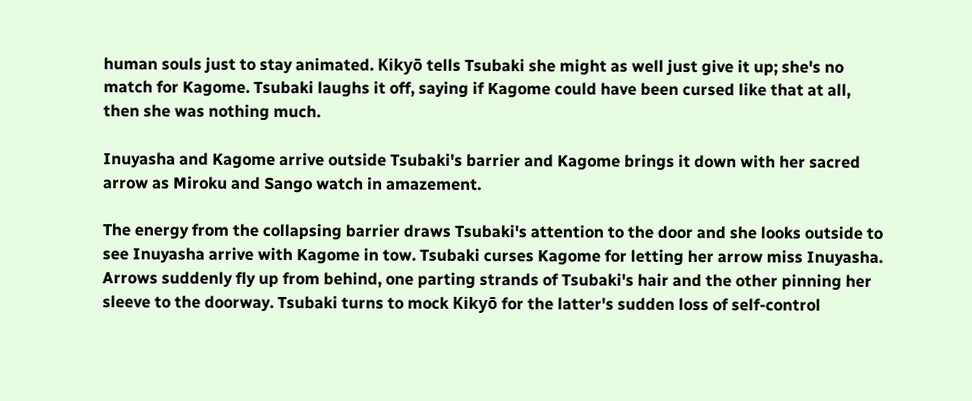human souls just to stay animated. Kikyō tells Tsubaki she might as well just give it up; she's no match for Kagome. Tsubaki laughs it off, saying if Kagome could have been cursed like that at all, then she was nothing much.

Inuyasha and Kagome arrive outside Tsubaki's barrier and Kagome brings it down with her sacred arrow as Miroku and Sango watch in amazement.

The energy from the collapsing barrier draws Tsubaki's attention to the door and she looks outside to see Inuyasha arrive with Kagome in tow. Tsubaki curses Kagome for letting her arrow miss Inuyasha. Arrows suddenly fly up from behind, one parting strands of Tsubaki's hair and the other pinning her sleeve to the doorway. Tsubaki turns to mock Kikyō for the latter's sudden loss of self-control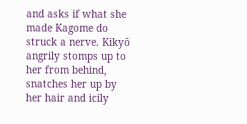and asks if what she made Kagome do struck a nerve. Kikyō angrily stomps up to her from behind, snatches her up by her hair and icily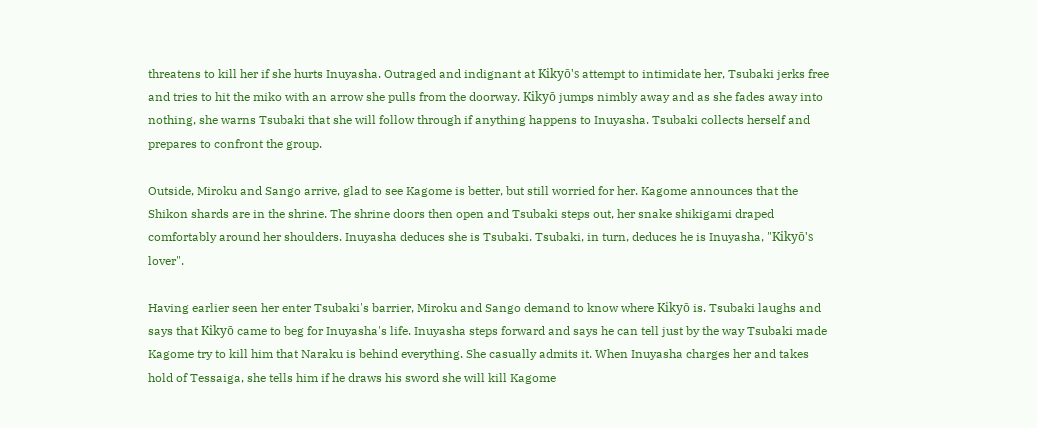threatens to kill her if she hurts Inuyasha. Outraged and indignant at Kikyō's attempt to intimidate her, Tsubaki jerks free and tries to hit the miko with an arrow she pulls from the doorway. Kikyō jumps nimbly away and as she fades away into nothing, she warns Tsubaki that she will follow through if anything happens to Inuyasha. Tsubaki collects herself and prepares to confront the group.

Outside, Miroku and Sango arrive, glad to see Kagome is better, but still worried for her. Kagome announces that the Shikon shards are in the shrine. The shrine doors then open and Tsubaki steps out, her snake shikigami draped comfortably around her shoulders. Inuyasha deduces she is Tsubaki. Tsubaki, in turn, deduces he is Inuyasha, "Kikyō's lover".

Having earlier seen her enter Tsubaki's barrier, Miroku and Sango demand to know where Kikyō is. Tsubaki laughs and says that Kikyō came to beg for Inuyasha's life. Inuyasha steps forward and says he can tell just by the way Tsubaki made Kagome try to kill him that Naraku is behind everything. She casually admits it. When Inuyasha charges her and takes hold of Tessaiga, she tells him if he draws his sword she will kill Kagome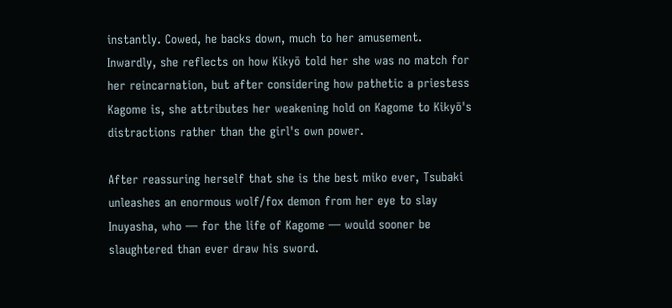instantly. Cowed, he backs down, much to her amusement. Inwardly, she reflects on how Kikyō told her she was no match for her reincarnation, but after considering how pathetic a priestess Kagome is, she attributes her weakening hold on Kagome to Kikyō's distractions rather than the girl's own power.

After reassuring herself that she is the best miko ever, Tsubaki unleashes an enormous wolf/fox demon from her eye to slay Inuyasha, who — for the life of Kagome — would sooner be slaughtered than ever draw his sword.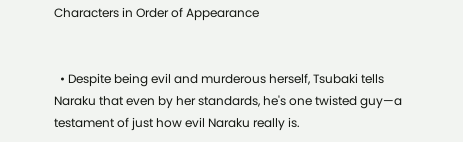Characters in Order of Appearance


  • Despite being evil and murderous herself, Tsubaki tells Naraku that even by her standards, he's one twisted guy—a testament of just how evil Naraku really is.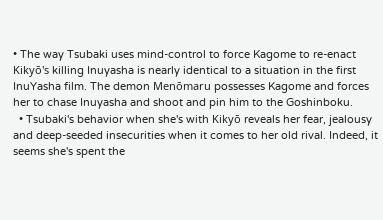• The way Tsubaki uses mind-control to force Kagome to re-enact Kikyō's killing Inuyasha is nearly identical to a situation in the first InuYasha film. The demon Menōmaru possesses Kagome and forces her to chase Inuyasha and shoot and pin him to the Goshinboku.
  • Tsubaki's behavior when she's with Kikyō reveals her fear, jealousy and deep-seeded insecurities when it comes to her old rival. Indeed, it seems she's spent the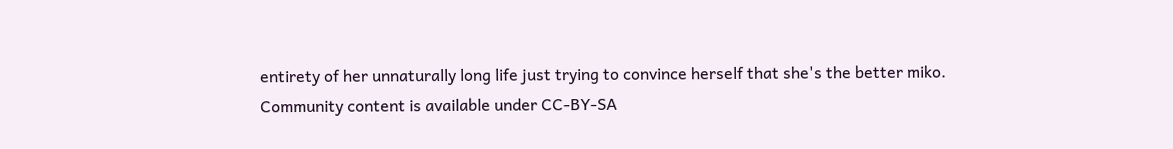entirety of her unnaturally long life just trying to convince herself that she's the better miko.
Community content is available under CC-BY-SA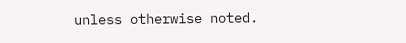unless otherwise noted.